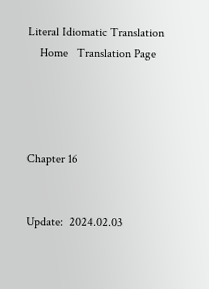Literal Idiomatic Translation
    Home   Translation Page




Chapter 16


Update:  2024.02.03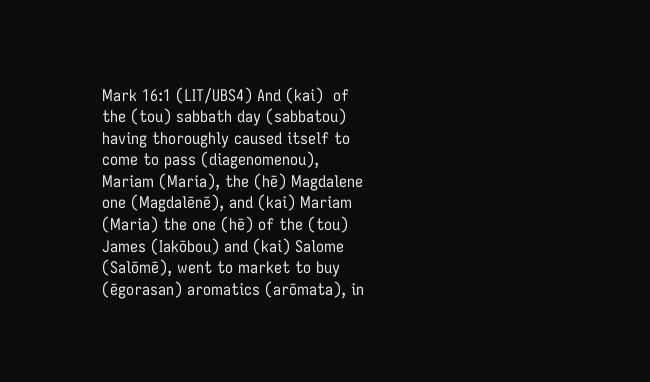Mark 16:1 (LIT/UBS4) And (kai)  of the (tou) sabbath day (sabbatou) having thoroughly caused itself to come to pass (diagenomenou), Mariam (Maria), the (hē) Magdalene one (Magdalēnē), and (kai) Mariam (Maria) the one (hē) of the (tou) James (Iakōbou) and (kai) Salome (Salōmē), went to market to buy (ēgorasan) aromatics (arōmata), in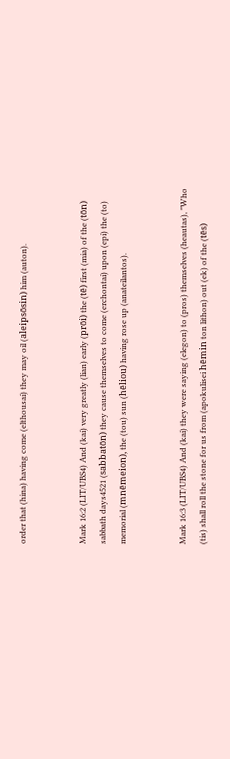order that (hina) having come (elthousai) they may oil (aleipsōsin) him (auton).


Mark 16:2 (LIT/UBS4) And (kai) very greatly (lian) early (prōi) the (tē) first (mia) of the (tōn) sabbath days4521 (sabbatōn) they cause themselves to come (erchontai) upon (epi) the (to) memorial (mnēmeion), the (tou) sun (hēliou) having rose up (anateilantos).


Mark 16:3 (LIT/UBS4) And (kai) they were saying (elegon) to (pros) themselves (heautas), "Who (tis) shall roll the stone for us from (apokulisei hēmin ton lithon) out (ek) of the (tēs)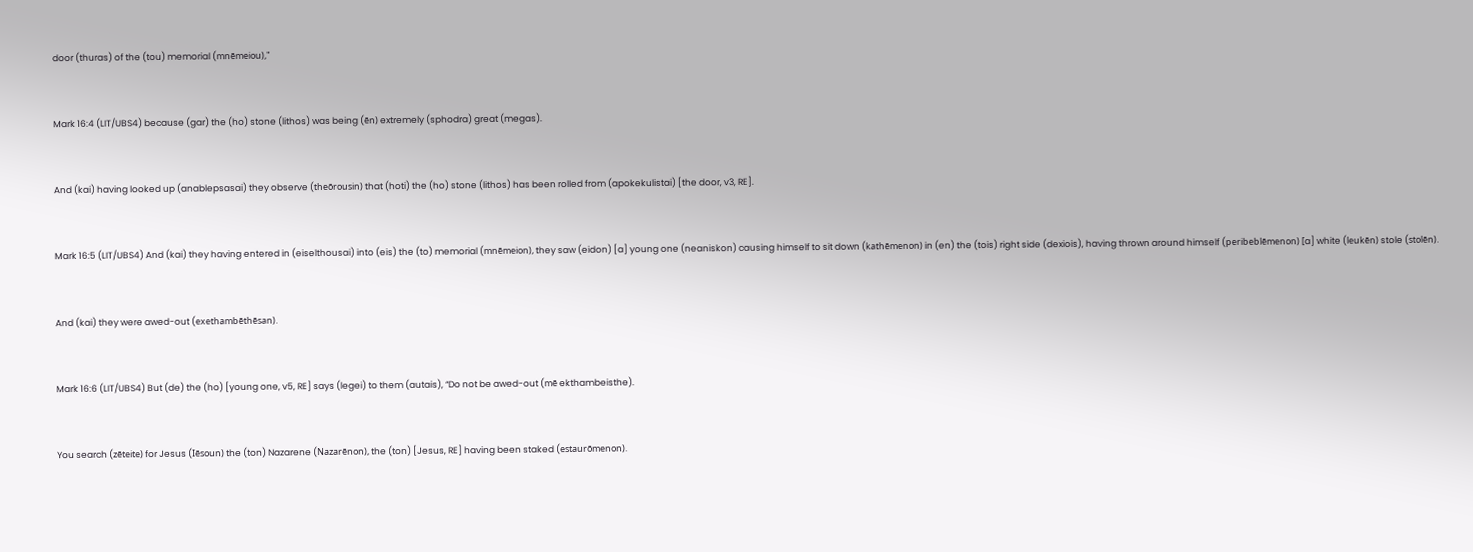door (thuras) of the (tou) memorial (mnēmeiou),"


Mark 16:4 (LIT/UBS4) because (gar) the (ho) stone (lithos) was being (ēn) extremely (sphodra) great (megas).


And (kai) having looked up (anablepsasai) they observe (theōrousin) that (hoti) the (ho) stone (lithos) has been rolled from (apokekulistai) [the door, v3, RE].


Mark 16:5 (LIT/UBS4) And (kai) they having entered in (eiselthousai) into (eis) the (to) memorial (mnēmeion), they saw (eidon) [a] young one (neaniskon) causing himself to sit down (kathēmenon) in (en) the (tois) right side (dexiois), having thrown around himself (peribeblēmenon) [a] white (leukēn) stole (stolēn).


And (kai) they were awed-out (exethambēthēsan).


Mark 16:6 (LIT/UBS4) But (de) the (ho) [young one, v5, RE] says (legei) to them (autais), “Do not be awed-out (mē ekthambeisthe).


You search (zēteite) for Jesus (Iēsoun) the (ton) Nazarene (Nazarēnon), the (ton) [Jesus, RE] having been staked (estaurōmenon).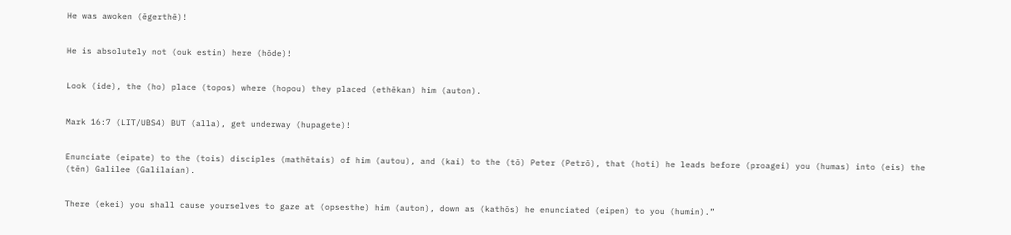He was awoken (ēgerthē)!


He is absolutely not (ouk estin) here (hōde)!


Look (ide), the (ho) place (topos) where (hopou) they placed (ethēkan) him (auton).


Mark 16:7 (LIT/UBS4) BUT (alla), get underway (hupagete)!


Enunciate (eipate) to the (tois) disciples (mathētais) of him (autou), and (kai) to the (tō) Peter (Petrō), that (hoti) he leads before (proagei) you (humas) into (eis) the (tēn) Galilee (Galilaian).


There (ekei) you shall cause yourselves to gaze at (opsesthe) him (auton), down as (kathōs) he enunciated (eipen) to you (humin).”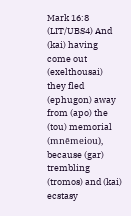Mark 16:8 (LIT/UBS4) And (kai) having come out (exelthousai) they fled (ephugon) away from (apo) the (tou) memorial (mnēmeiou), because (gar) trembling (tromos) and (kai) ecstasy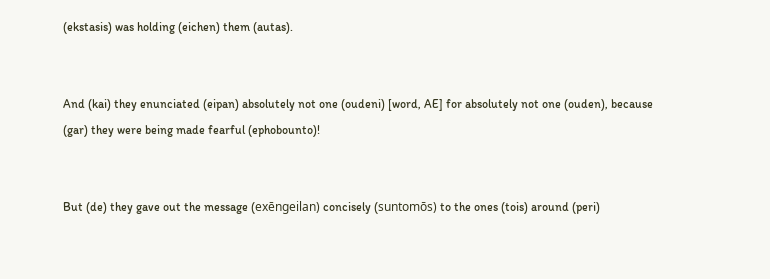(ekstasis) was holding (eichen) them (autas).


And (kai) they enunciated (eipan) absolutely not one (oudeni) [word, AE] for absolutely not one (ouden), because (gar) they were being made fearful (ephobounto)!


But (de) they gave out the message (exēngeilan) concisely (suntomōs) to the ones (tois) around (peri)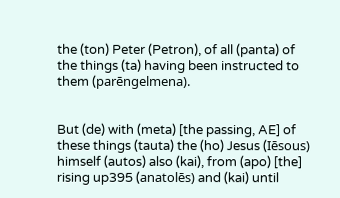the (ton) Peter (Petron), of all (panta) of the things (ta) having been instructed to them (parēngelmena).


But (de) with (meta) [the passing, AE] of these things (tauta) the (ho) Jesus (Iēsous) himself (autos) also (kai), from (apo) [the] rising up395 (anatolēs) and (kai) until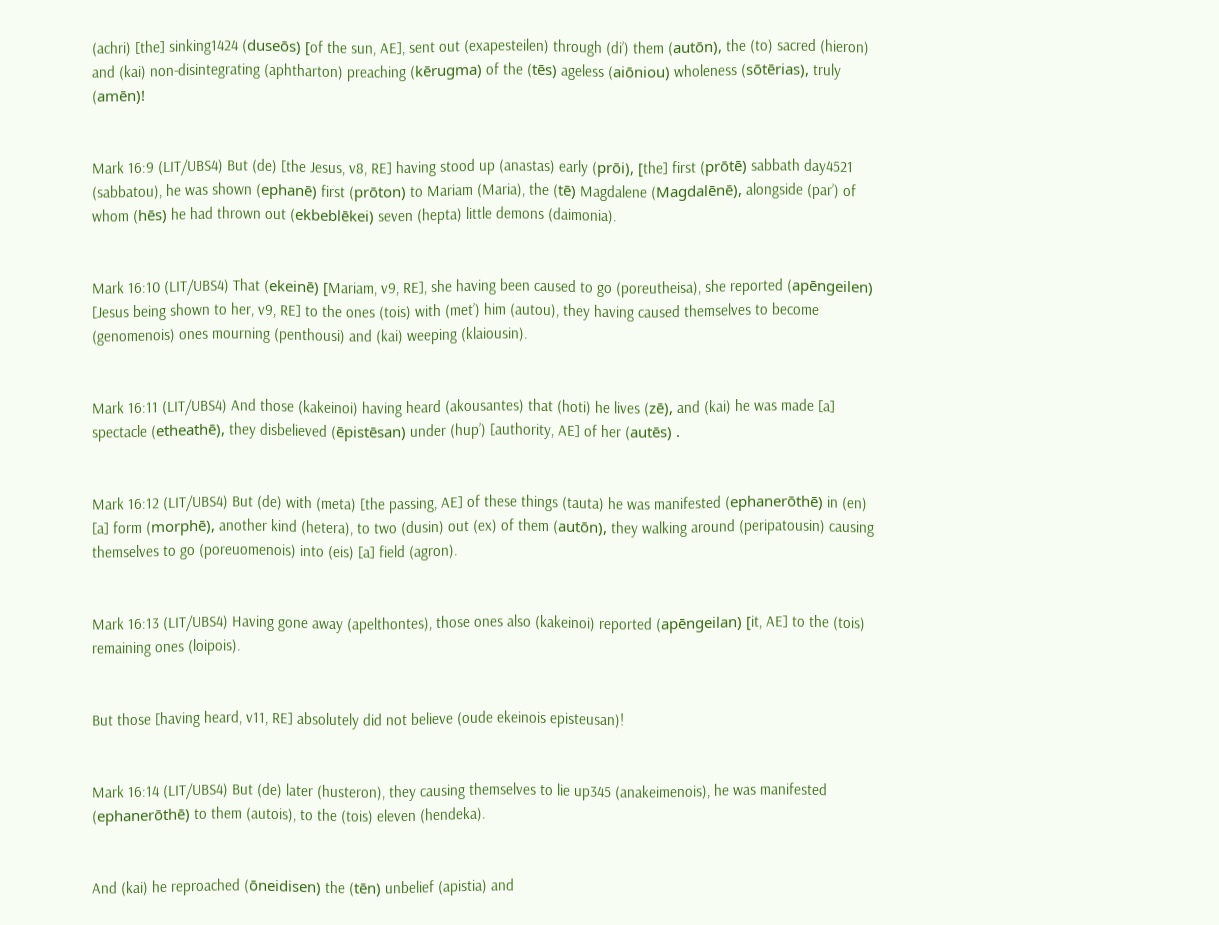(achri) [the] sinking1424 (duseōs) [of the sun, AE], sent out (exapesteilen) through (di’) them (autōn), the (to) sacred (hieron) and (kai) non-disintegrating (aphtharton) preaching (kērugma) of the (tēs) ageless (aiōniou) wholeness (sōtērias), truly (amēn)!


Mark 16:9 (LIT/UBS4) But (de) [the Jesus, v8, RE] having stood up (anastas) early (prōi), [the] first (prōtē) sabbath day4521 (sabbatou), he was shown (ephanē) first (prōton) to Mariam (Maria), the (tē) Magdalene (Magdalēnē), alongside (par’) of whom (hēs) he had thrown out (ekbeblēkei) seven (hepta) little demons (daimonia).


Mark 16:10 (LIT/UBS4) That (ekeinē) [Mariam, v9, RE], she having been caused to go (poreutheisa), she reported (apēngeilen) [Jesus being shown to her, v9, RE] to the ones (tois) with (met’) him (autou), they having caused themselves to become (genomenois) ones mourning (penthousi) and (kai) weeping (klaiousin).


Mark 16:11 (LIT/UBS4) And those (kakeinoi) having heard (akousantes) that (hoti) he lives (zē), and (kai) he was made [a] spectacle (etheathē), they disbelieved (ēpistēsan) under (hup’) [authority, AE] of her (autēs) .


Mark 16:12 (LIT/UBS4) But (de) with (meta) [the passing, AE] of these things (tauta) he was manifested (ephanerōthē) in (en) [a] form (morphē), another kind (hetera), to two (dusin) out (ex) of them (autōn), they walking around (peripatousin) causing themselves to go (poreuomenois) into (eis) [a] field (agron).


Mark 16:13 (LIT/UBS4) Having gone away (apelthontes), those ones also (kakeinoi) reported (apēngeilan) [it, AE] to the (tois) remaining ones (loipois).


But those [having heard, v11, RE] absolutely did not believe (oude ekeinois episteusan)!


Mark 16:14 (LIT/UBS4) But (de) later (husteron), they causing themselves to lie up345 (anakeimenois), he was manifested (ephanerōthē) to them (autois), to the (tois) eleven (hendeka).


And (kai) he reproached (ōneidisen) the (tēn) unbelief (apistia) and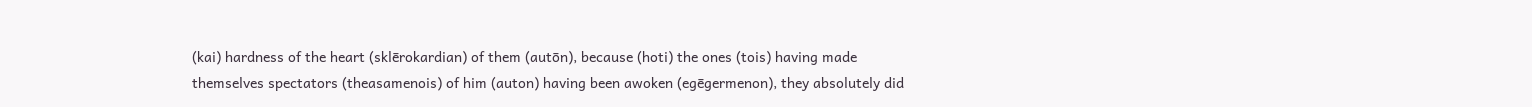(kai) hardness of the heart (sklērokardian) of them (autōn), because (hoti) the ones (tois) having made themselves spectators (theasamenois) of him (auton) having been awoken (egēgermenon), they absolutely did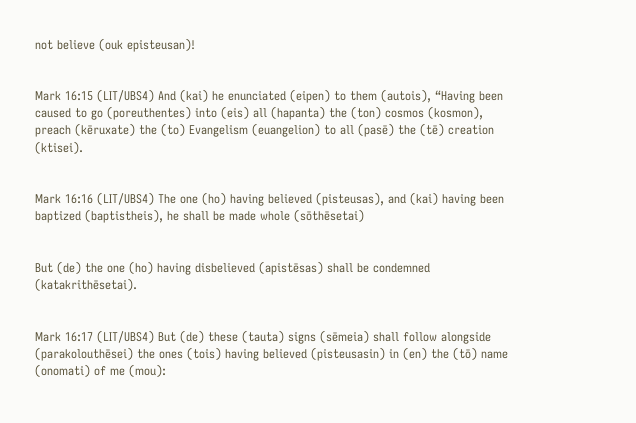not believe (ouk episteusan)!


Mark 16:15 (LIT/UBS4) And (kai) he enunciated (eipen) to them (autois), “Having been caused to go (poreuthentes) into (eis) all (hapanta) the (ton) cosmos (kosmon), preach (kēruxate) the (to) Evangelism (euangelion) to all (pasē) the (tē) creation (ktisei).


Mark 16:16 (LIT/UBS4) The one (ho) having believed (pisteusas), and (kai) having been baptized (baptistheis), he shall be made whole (sōthēsetai)


But (de) the one (ho) having disbelieved (apistēsas) shall be condemned (katakrithēsetai).


Mark 16:17 (LIT/UBS4) But (de) these (tauta) signs (sēmeia) shall follow alongside (parakolouthēsei) the ones (tois) having believed (pisteusasin) in (en) the (tō) name (onomati) of me (mou):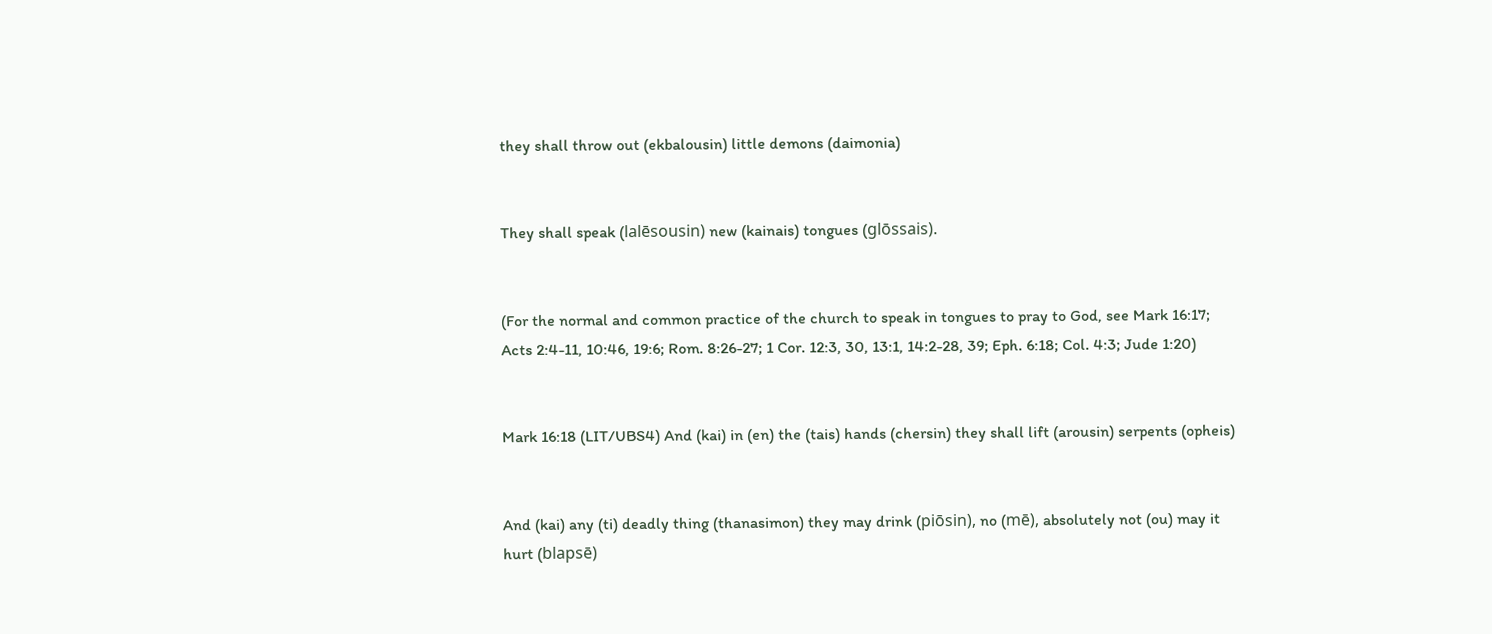they shall throw out (ekbalousin) little demons (daimonia)


They shall speak (lalēsousin) new (kainais) tongues (glōssais).


(For the normal and common practice of the church to speak in tongues to pray to God, see Mark 16:17; Acts 2:4-11, 10:46, 19:6; Rom. 8:26-27; 1 Cor. 12:3, 30, 13:1, 14:2-28, 39; Eph. 6:18; Col. 4:3; Jude 1:20)


Mark 16:18 (LIT/UBS4) And (kai) in (en) the (tais) hands (chersin) they shall lift (arousin) serpents (opheis)


And (kai) any (ti) deadly thing (thanasimon) they may drink (piōsin), no (mē), absolutely not (ou) may it hurt (blapsē)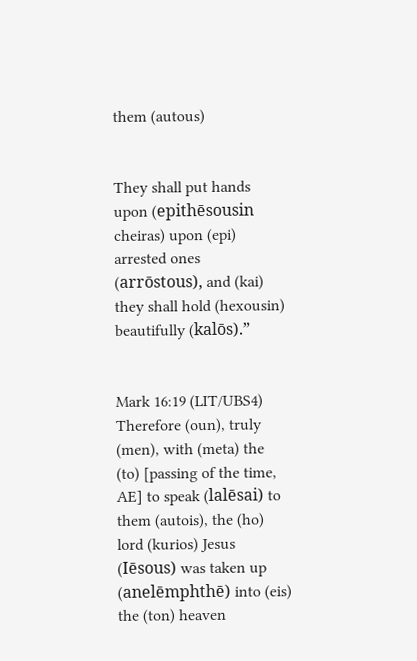them (autous)


They shall put hands upon (epithēsousin cheiras) upon (epi) arrested ones (arrōstous), and (kai) they shall hold (hexousin) beautifully (kalōs).”


Mark 16:19 (LIT/UBS4) Therefore (oun), truly (men), with (meta) the (to) [passing of the time, AE] to speak (lalēsai) to them (autois), the (ho) lord (kurios) Jesus (Iēsous) was taken up (anelēmphthē) into (eis) the (ton) heaven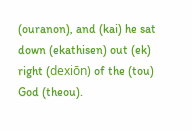(ouranon), and (kai) he sat down (ekathisen) out (ek) right (dexiōn) of the (tou) God (theou).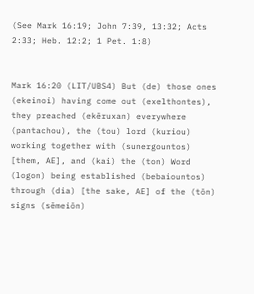(See Mark 16:19; John 7:39, 13:32; Acts 2:33; Heb. 12:2; 1 Pet. 1:8)


Mark 16:20 (LIT/UBS4) But (de) those ones (ekeinoi) having come out (exelthontes), they preached (ekēruxan) everywhere (pantachou), the (tou) lord (kuriou) working together with (sunergountos) [them, AE], and (kai) the (ton) Word (logon) being established (bebaiountos) through (dia) [the sake, AE] of the (tōn) signs (sēmeiōn)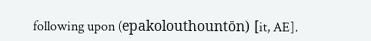following upon (epakolouthountōn) [it, AE].